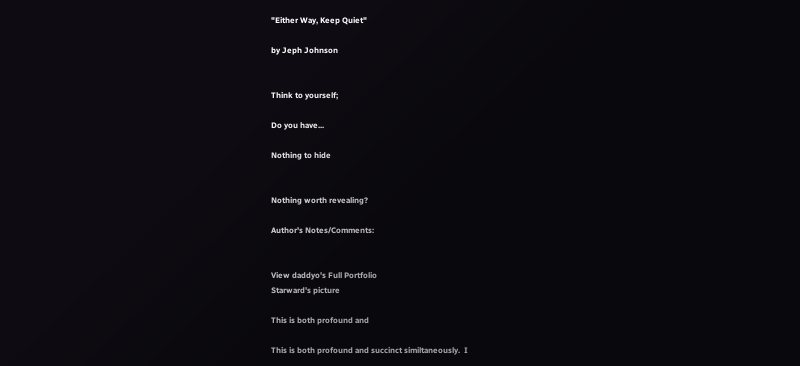"Either Way, Keep Quiet"

by Jeph Johnson


Think to yourself;

Do you have...

Nothing to hide


Nothing worth revealing?

Author's Notes/Comments:


View daddyo's Full Portfolio
Starward's picture

This is both profound and

This is both profound and succinct similtaneously.  I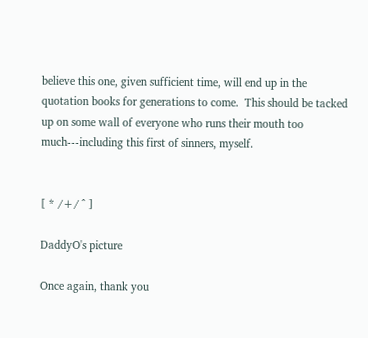believe this one, given sufficient time, will end up in the quotation books for generations to come.  This should be tacked up on some wall of everyone who runs their mouth too much---including this first of sinners, myself.


[ * /+/ ^ ]

DaddyO's picture

Once again, thank you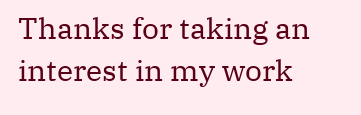Thanks for taking an interest in my work